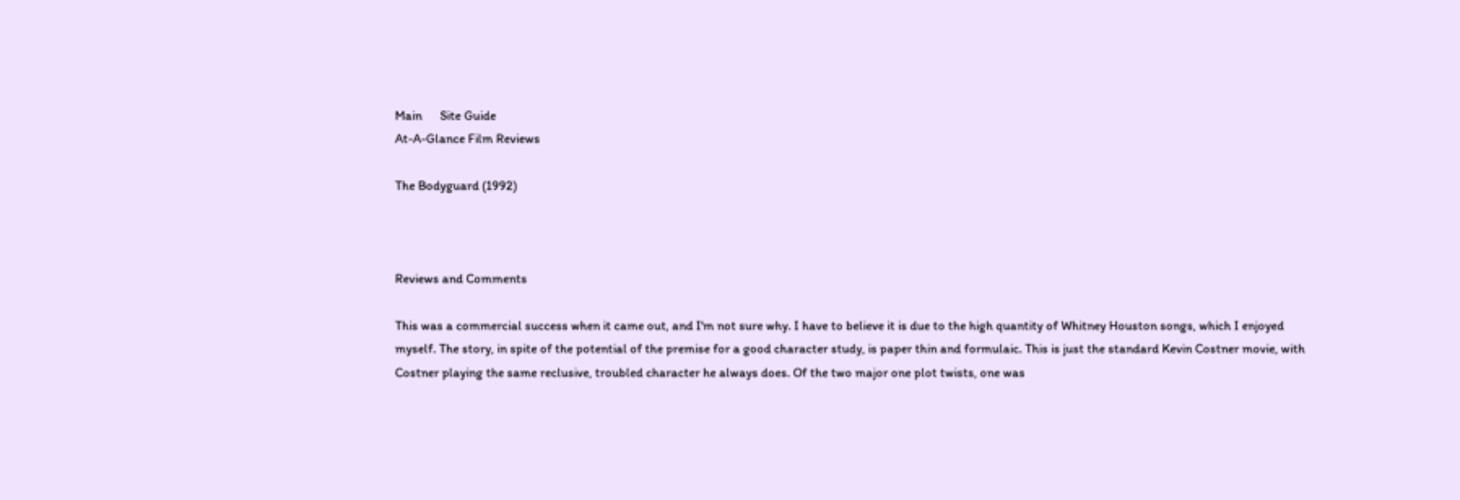Main      Site Guide
At-A-Glance Film Reviews

The Bodyguard (1992)



Reviews and Comments

This was a commercial success when it came out, and I'm not sure why. I have to believe it is due to the high quantity of Whitney Houston songs, which I enjoyed myself. The story, in spite of the potential of the premise for a good character study, is paper thin and formulaic. This is just the standard Kevin Costner movie, with Costner playing the same reclusive, troubled character he always does. Of the two major one plot twists, one was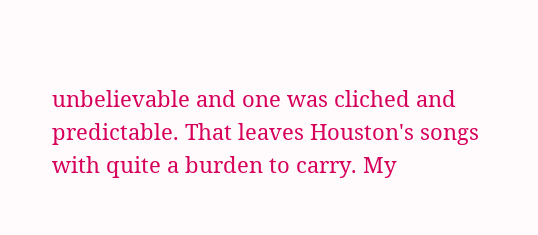unbelievable and one was cliched and predictable. That leaves Houston's songs with quite a burden to carry. My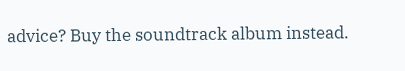advice? Buy the soundtrack album instead.